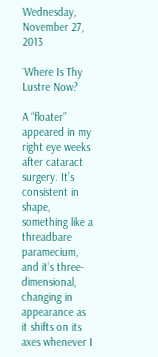Wednesday, November 27, 2013

`Where Is Thy Lustre Now?

A “floater” appeared in my right eye weeks after cataract surgery. It’s consistent in shape, something like a threadbare paramecium, and it’s three-dimensional, changing in appearance as it shifts on its axes whenever I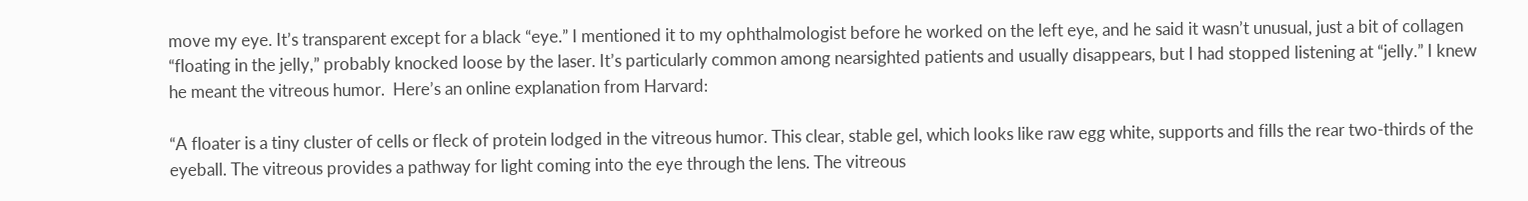move my eye. It’s transparent except for a black “eye.” I mentioned it to my ophthalmologist before he worked on the left eye, and he said it wasn’t unusual, just a bit of collagen “floating in the jelly,” probably knocked loose by the laser. It’s particularly common among nearsighted patients and usually disappears, but I had stopped listening at “jelly.” I knew he meant the vitreous humor.  Here’s an online explanation from Harvard:

“A floater is a tiny cluster of cells or fleck of protein lodged in the vitreous humor. This clear, stable gel, which looks like raw egg white, supports and fills the rear two-thirds of the eyeball. The vitreous provides a pathway for light coming into the eye through the lens. The vitreous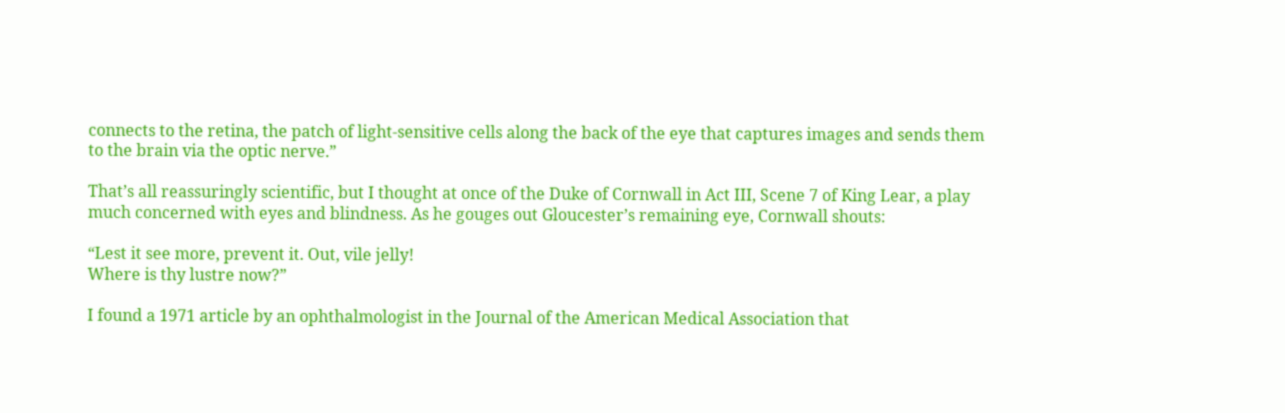connects to the retina, the patch of light-sensitive cells along the back of the eye that captures images and sends them to the brain via the optic nerve.”

That’s all reassuringly scientific, but I thought at once of the Duke of Cornwall in Act III, Scene 7 of King Lear, a play much concerned with eyes and blindness. As he gouges out Gloucester’s remaining eye, Cornwall shouts:

“Lest it see more, prevent it. Out, vile jelly!
Where is thy lustre now?”

I found a 1971 article by an ophthalmologist in the Journal of the American Medical Association that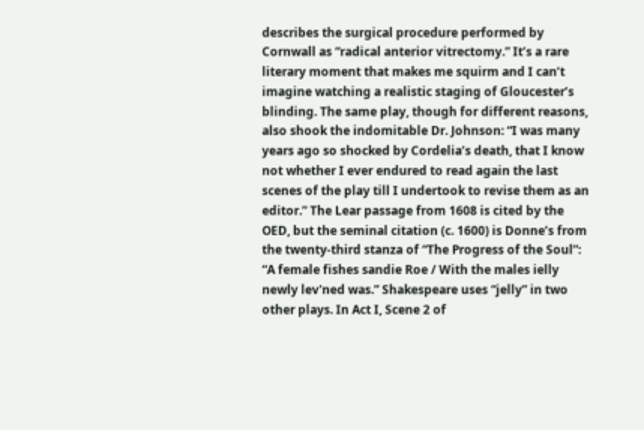describes the surgical procedure performed by Cornwall as “radical anterior vitrectomy.” It’s a rare literary moment that makes me squirm and I can’t imagine watching a realistic staging of Gloucester’s blinding. The same play, though for different reasons, also shook the indomitable Dr. Johnson: “I was many years ago so shocked by Cordelia’s death, that I know not whether I ever endured to read again the last scenes of the play till I undertook to revise them as an editor.” The Lear passage from 1608 is cited by the OED, but the seminal citation (c. 1600) is Donne’s from the twenty-third stanza of “The Progress of the Soul”: “A female fishes sandie Roe / With the males ielly newly lev'ned was.” Shakespeare uses “jelly” in two other plays. In Act I, Scene 2 of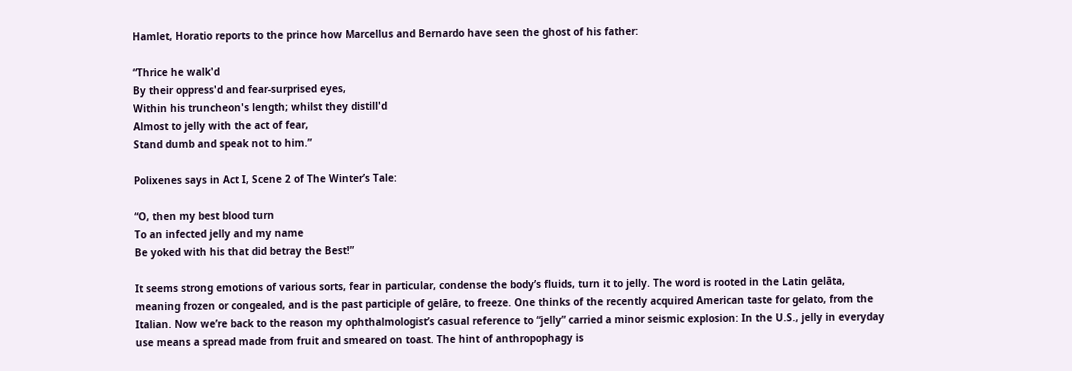Hamlet, Horatio reports to the prince how Marcellus and Bernardo have seen the ghost of his father:

“Thrice he walk'd
By their oppress'd and fear-surprised eyes,
Within his truncheon's length; whilst they distill'd
Almost to jelly with the act of fear,
Stand dumb and speak not to him.”

Polixenes says in Act I, Scene 2 of The Winter’s Tale:

“O, then my best blood turn
To an infected jelly and my name
Be yoked with his that did betray the Best!”

It seems strong emotions of various sorts, fear in particular, condense the body’s fluids, turn it to jelly. The word is rooted in the Latin gelāta, meaning frozen or congealed, and is the past participle of gelāre, to freeze. One thinks of the recently acquired American taste for gelato, from the Italian. Now we’re back to the reason my ophthalmologist’s casual reference to “jelly” carried a minor seismic explosion: In the U.S., jelly in everyday use means a spread made from fruit and smeared on toast. The hint of anthropophagy is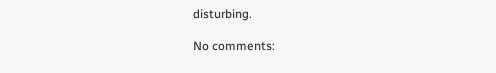disturbing.

No comments: